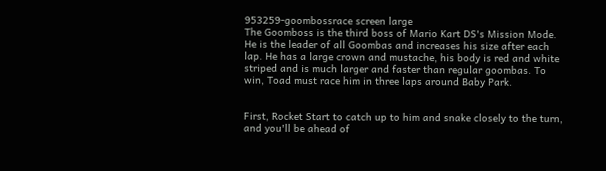953259-goombossrace screen large
The Goomboss is the third boss of Mario Kart DS's Mission Mode. He is the leader of all Goombas and increases his size after each lap. He has a large crown and mustache, his body is red and white striped and is much larger and faster than regular goombas. To win, Toad must race him in three laps around Baby Park.


First, Rocket Start to catch up to him and snake closely to the turn, and you'll be ahead of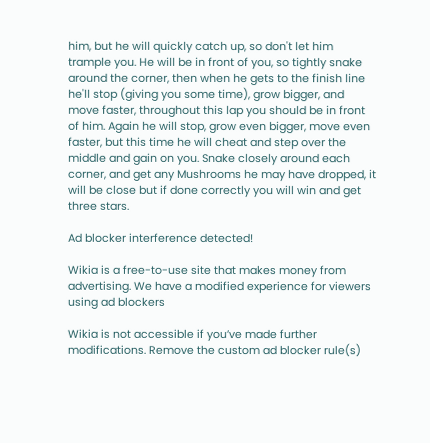him, but he will quickly catch up, so don't let him trample you. He will be in front of you, so tightly snake around the corner, then when he gets to the finish line he'll stop (giving you some time), grow bigger, and move faster, throughout this lap you should be in front of him. Again he will stop, grow even bigger, move even faster, but this time he will cheat and step over the middle and gain on you. Snake closely around each corner, and get any Mushrooms he may have dropped, it will be close but if done correctly you will win and get three stars.

Ad blocker interference detected!

Wikia is a free-to-use site that makes money from advertising. We have a modified experience for viewers using ad blockers

Wikia is not accessible if you’ve made further modifications. Remove the custom ad blocker rule(s)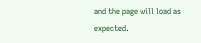and the page will load as expected.